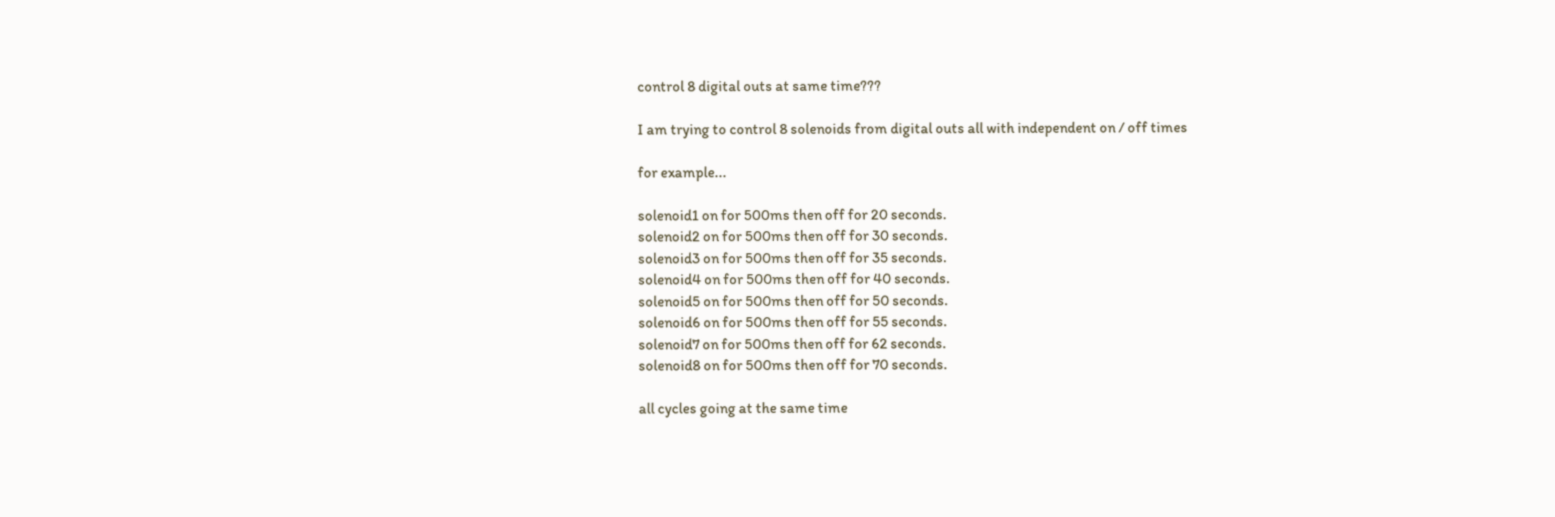control 8 digital outs at same time???

I am trying to control 8 solenoids from digital outs all with independent on / off times

for example...

solenoid1 on for 500ms then off for 20 seconds.
solenoid2 on for 500ms then off for 30 seconds.
solenoid3 on for 500ms then off for 35 seconds.
solenoid4 on for 500ms then off for 40 seconds.
solenoid5 on for 500ms then off for 50 seconds.
solenoid6 on for 500ms then off for 55 seconds.
solenoid7 on for 500ms then off for 62 seconds.
solenoid8 on for 500ms then off for 70 seconds.

all cycles going at the same time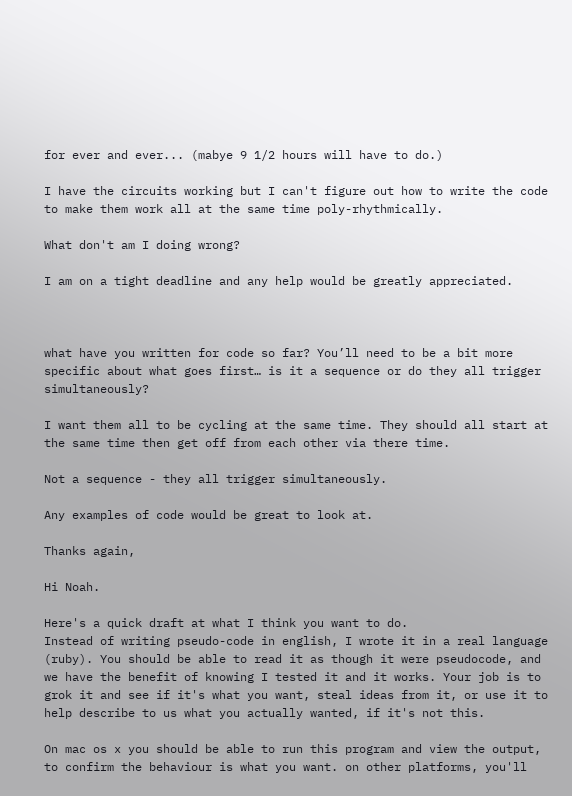for ever and ever... (mabye 9 1/2 hours will have to do.)

I have the circuits working but I can't figure out how to write the code to make them work all at the same time poly-rhythmically.

What don't am I doing wrong?

I am on a tight deadline and any help would be greatly appreciated.



what have you written for code so far? You’ll need to be a bit more specific about what goes first… is it a sequence or do they all trigger simultaneously?

I want them all to be cycling at the same time. They should all start at the same time then get off from each other via there time.

Not a sequence - they all trigger simultaneously.

Any examples of code would be great to look at.

Thanks again,

Hi Noah.

Here's a quick draft at what I think you want to do.
Instead of writing pseudo-code in english, I wrote it in a real language (ruby). You should be able to read it as though it were pseudocode, and we have the benefit of knowing I tested it and it works. Your job is to grok it and see if it's what you want, steal ideas from it, or use it to help describe to us what you actually wanted, if it's not this.

On mac os x you should be able to run this program and view the output, to confirm the behaviour is what you want. on other platforms, you'll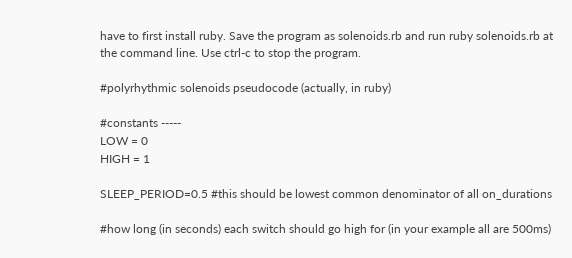have to first install ruby. Save the program as solenoids.rb and run ruby solenoids.rb at the command line. Use ctrl-c to stop the program.

#polyrhythmic solenoids pseudocode (actually, in ruby)

#constants -----
LOW = 0
HIGH = 1

SLEEP_PERIOD=0.5 #this should be lowest common denominator of all on_durations

#how long (in seconds) each switch should go high for (in your example all are 500ms)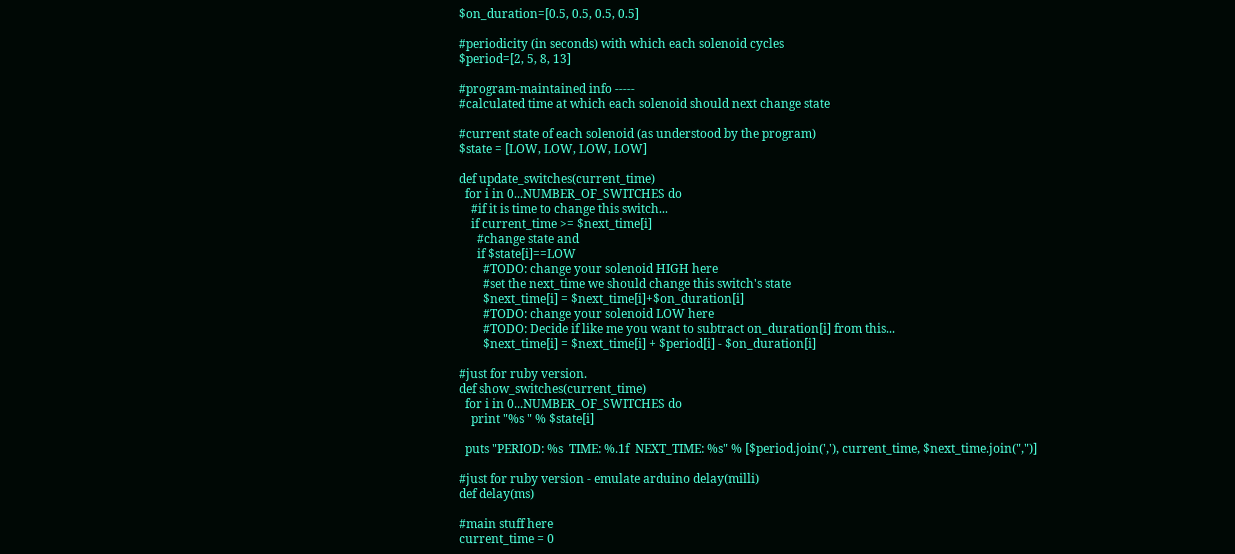$on_duration=[0.5, 0.5, 0.5, 0.5]

#periodicity (in seconds) with which each solenoid cycles
$period=[2, 5, 8, 13]

#program-maintained info -----
#calculated time at which each solenoid should next change state

#current state of each solenoid (as understood by the program)
$state = [LOW, LOW, LOW, LOW]

def update_switches(current_time)
  for i in 0...NUMBER_OF_SWITCHES do
    #if it is time to change this switch...
    if current_time >= $next_time[i]
      #change state and
      if $state[i]==LOW
        #TODO: change your solenoid HIGH here
        #set the next_time we should change this switch's state
        $next_time[i] = $next_time[i]+$on_duration[i]
        #TODO: change your solenoid LOW here
        #TODO: Decide if like me you want to subtract on_duration[i] from this...
        $next_time[i] = $next_time[i] + $period[i] - $on_duration[i]

#just for ruby version.
def show_switches(current_time)
  for i in 0...NUMBER_OF_SWITCHES do
    print "%s " % $state[i]

  puts "PERIOD: %s  TIME: %.1f  NEXT_TIME: %s" % [$period.join(','), current_time, $next_time.join(",")]

#just for ruby version - emulate arduino delay(milli)
def delay(ms)

#main stuff here
current_time = 0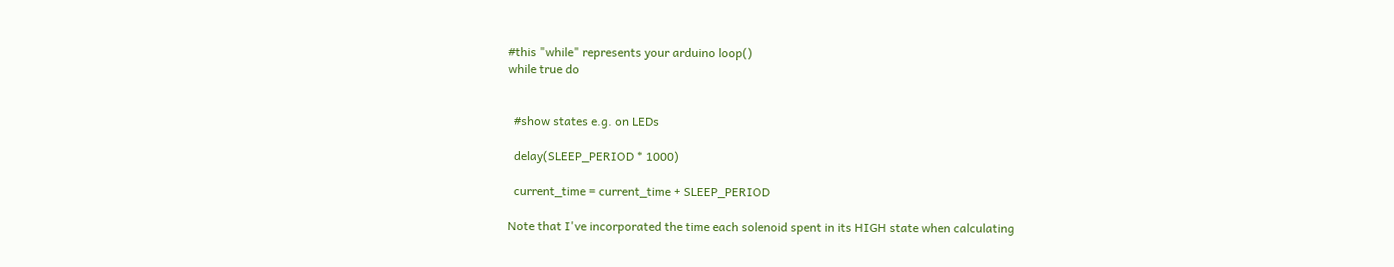#this "while" represents your arduino loop()
while true do


  #show states e.g. on LEDs

  delay(SLEEP_PERIOD * 1000)

  current_time = current_time + SLEEP_PERIOD

Note that I've incorporated the time each solenoid spent in its HIGH state when calculating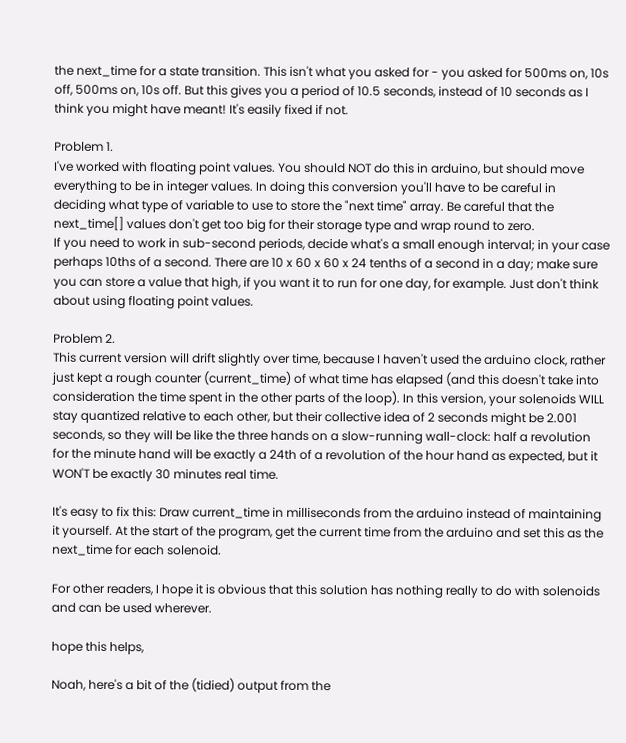the next_time for a state transition. This isn't what you asked for - you asked for 500ms on, 10s off, 500ms on, 10s off. But this gives you a period of 10.5 seconds, instead of 10 seconds as I think you might have meant! It's easily fixed if not.

Problem 1.
I've worked with floating point values. You should NOT do this in arduino, but should move everything to be in integer values. In doing this conversion you'll have to be careful in deciding what type of variable to use to store the "next time" array. Be careful that the next_time[] values don't get too big for their storage type and wrap round to zero.
If you need to work in sub-second periods, decide what's a small enough interval; in your case perhaps 10ths of a second. There are 10 x 60 x 60 x 24 tenths of a second in a day; make sure you can store a value that high, if you want it to run for one day, for example. Just don't think about using floating point values.

Problem 2.
This current version will drift slightly over time, because I haven't used the arduino clock, rather just kept a rough counter (current_time) of what time has elapsed (and this doesn't take into consideration the time spent in the other parts of the loop). In this version, your solenoids WILL stay quantized relative to each other, but their collective idea of 2 seconds might be 2.001 seconds, so they will be like the three hands on a slow-running wall-clock: half a revolution for the minute hand will be exactly a 24th of a revolution of the hour hand as expected, but it WON'T be exactly 30 minutes real time.

It's easy to fix this: Draw current_time in milliseconds from the arduino instead of maintaining it yourself. At the start of the program, get the current time from the arduino and set this as the next_time for each solenoid.

For other readers, I hope it is obvious that this solution has nothing really to do with solenoids and can be used wherever.

hope this helps,

Noah, here's a bit of the (tidied) output from the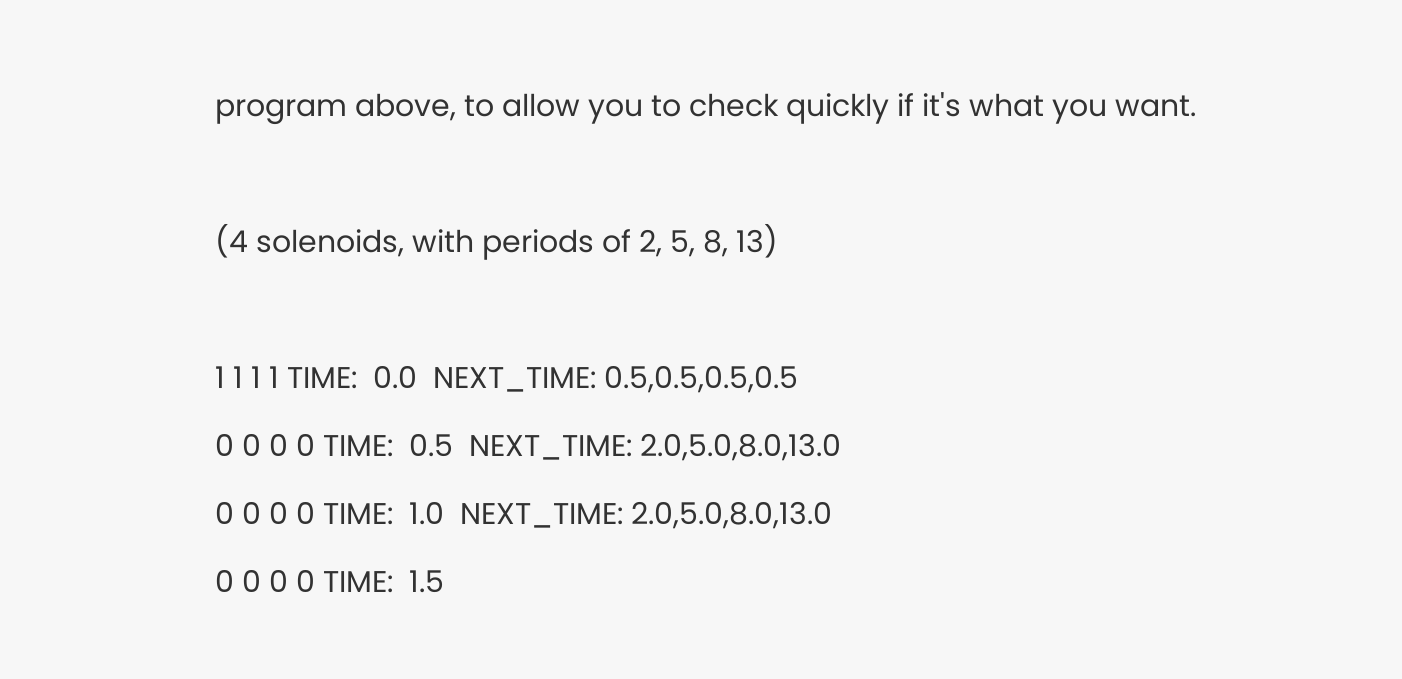program above, to allow you to check quickly if it's what you want.

(4 solenoids, with periods of 2, 5, 8, 13)

1 1 1 1 TIME:  0.0  NEXT_TIME: 0.5,0.5,0.5,0.5
0 0 0 0 TIME:  0.5  NEXT_TIME: 2.0,5.0,8.0,13.0
0 0 0 0 TIME:  1.0  NEXT_TIME: 2.0,5.0,8.0,13.0
0 0 0 0 TIME:  1.5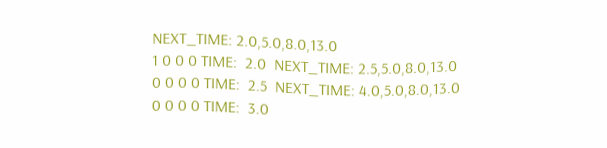NEXT_TIME: 2.0,5.0,8.0,13.0
1 0 0 0 TIME:  2.0  NEXT_TIME: 2.5,5.0,8.0,13.0
0 0 0 0 TIME:  2.5  NEXT_TIME: 4.0,5.0,8.0,13.0
0 0 0 0 TIME:  3.0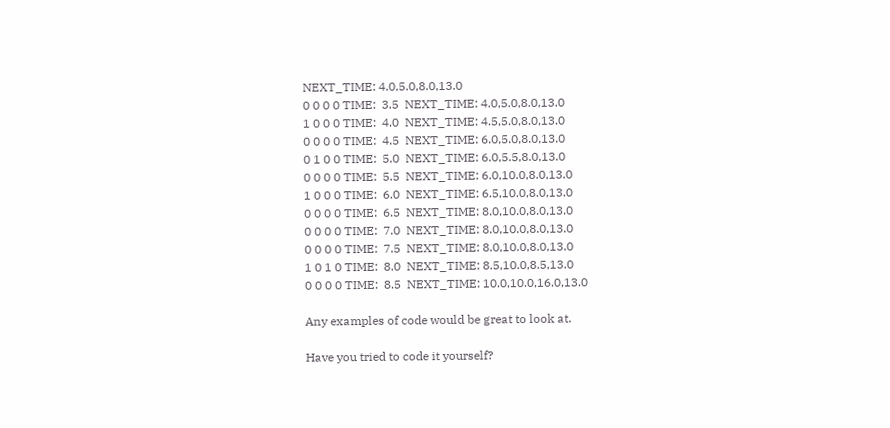NEXT_TIME: 4.0,5.0,8.0,13.0
0 0 0 0 TIME:  3.5  NEXT_TIME: 4.0,5.0,8.0,13.0
1 0 0 0 TIME:  4.0  NEXT_TIME: 4.5,5.0,8.0,13.0
0 0 0 0 TIME:  4.5  NEXT_TIME: 6.0,5.0,8.0,13.0
0 1 0 0 TIME:  5.0  NEXT_TIME: 6.0,5.5,8.0,13.0
0 0 0 0 TIME:  5.5  NEXT_TIME: 6.0,10.0,8.0,13.0
1 0 0 0 TIME:  6.0  NEXT_TIME: 6.5,10.0,8.0,13.0
0 0 0 0 TIME:  6.5  NEXT_TIME: 8.0,10.0,8.0,13.0
0 0 0 0 TIME:  7.0  NEXT_TIME: 8.0,10.0,8.0,13.0
0 0 0 0 TIME:  7.5  NEXT_TIME: 8.0,10.0,8.0,13.0
1 0 1 0 TIME:  8.0  NEXT_TIME: 8.5,10.0,8.5,13.0
0 0 0 0 TIME:  8.5  NEXT_TIME: 10.0,10.0,16.0,13.0

Any examples of code would be great to look at.

Have you tried to code it yourself?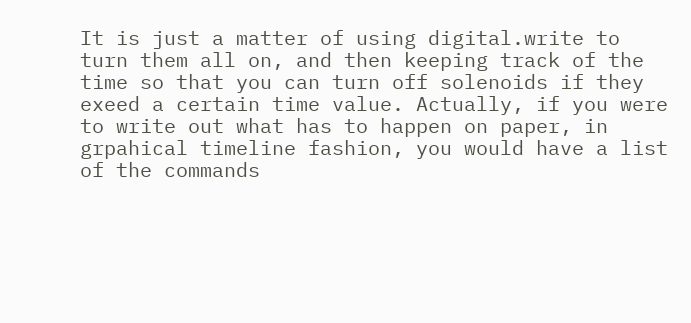It is just a matter of using digital.write to turn them all on, and then keeping track of the time so that you can turn off solenoids if they exeed a certain time value. Actually, if you were to write out what has to happen on paper, in grpahical timeline fashion, you would have a list of the commands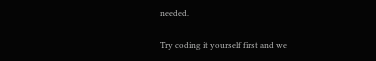needed.

Try coding it yourself first and we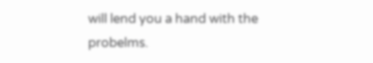will lend you a hand with the probelms.